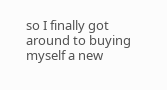so I finally got around to buying myself a new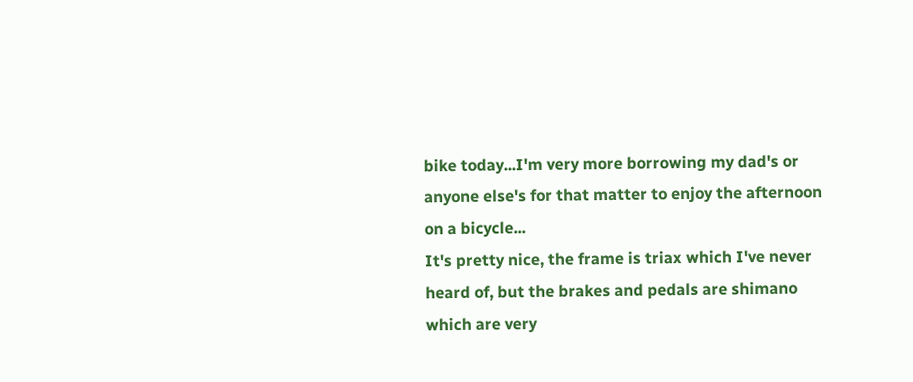bike today...I'm very more borrowing my dad's or anyone else's for that matter to enjoy the afternoon on a bicycle...
It's pretty nice, the frame is triax which I've never heard of, but the brakes and pedals are shimano which are very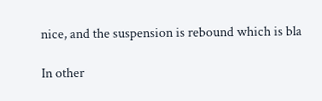nice, and the suspension is rebound which is bla

In other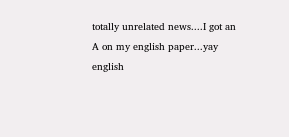totally unrelated news....I got an A on my english paper...yay english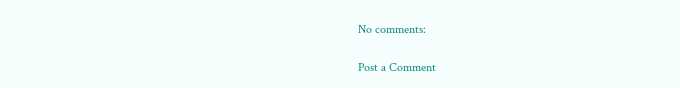No comments:

Post a Comment